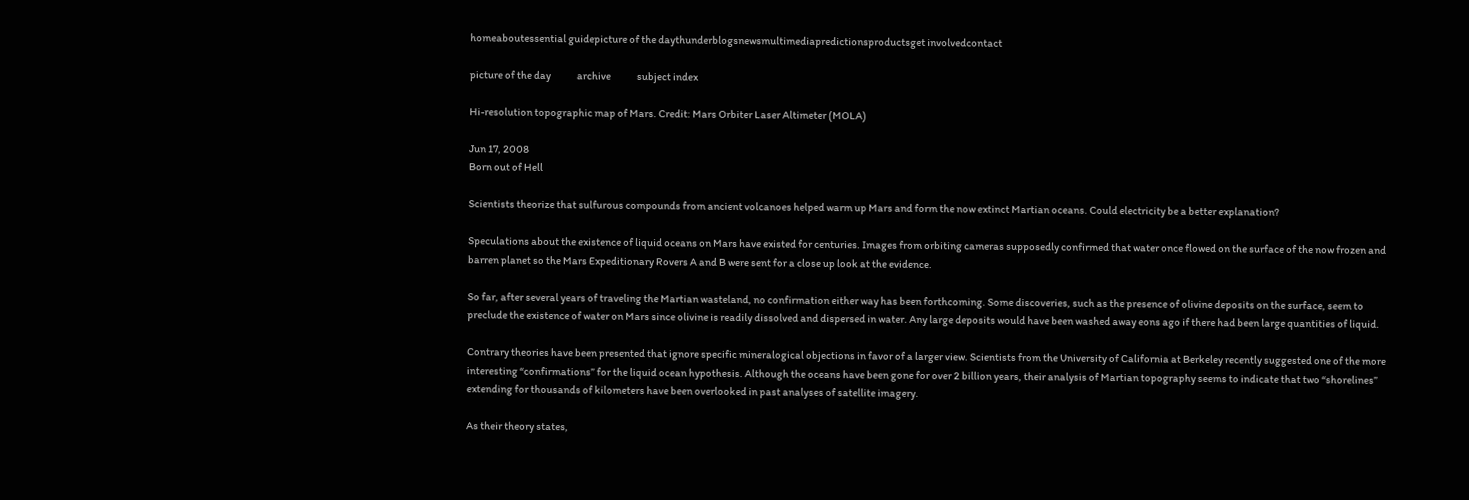homeaboutessential guidepicture of the daythunderblogsnewsmultimediapredictionsproductsget involvedcontact

picture of the day             archive             subject index

Hi-resolution topographic map of Mars. Credit: Mars Orbiter Laser Altimeter (MOLA)

Jun 17, 2008
Born out of Hell

Scientists theorize that sulfurous compounds from ancient volcanoes helped warm up Mars and form the now extinct Martian oceans. Could electricity be a better explanation?

Speculations about the existence of liquid oceans on Mars have existed for centuries. Images from orbiting cameras supposedly confirmed that water once flowed on the surface of the now frozen and barren planet so the Mars Expeditionary Rovers A and B were sent for a close up look at the evidence.

So far, after several years of traveling the Martian wasteland, no confirmation either way has been forthcoming. Some discoveries, such as the presence of olivine deposits on the surface, seem to preclude the existence of water on Mars since olivine is readily dissolved and dispersed in water. Any large deposits would have been washed away eons ago if there had been large quantities of liquid.

Contrary theories have been presented that ignore specific mineralogical objections in favor of a larger view. Scientists from the University of California at Berkeley recently suggested one of the more interesting “confirmations” for the liquid ocean hypothesis. Although the oceans have been gone for over 2 billion years, their analysis of Martian topography seems to indicate that two “shorelines” extending for thousands of kilometers have been overlooked in past analyses of satellite imagery.

As their theory states,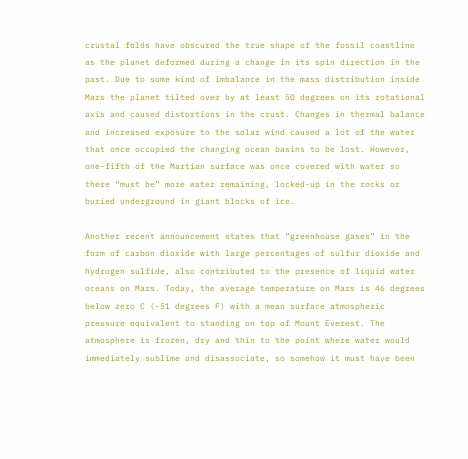crustal folds have obscured the true shape of the fossil coastline as the planet deformed during a change in its spin direction in the past. Due to some kind of imbalance in the mass distribution inside Mars the planet tilted over by at least 50 degrees on its rotational axis and caused distortions in the crust. Changes in thermal balance and increased exposure to the solar wind caused a lot of the water that once occupied the changing ocean basins to be lost. However, one-fifth of the Martian surface was once covered with water so there “must be” more water remaining, locked-up in the rocks or buried underground in giant blocks of ice.

Another recent announcement states that “greenhouse gases” in the form of carbon dioxide with large percentages of sulfur dioxide and hydrogen sulfide, also contributed to the presence of liquid water oceans on Mars. Today, the average temperature on Mars is 46 degrees below zero C (-51 degrees F) with a mean surface atmospheric pressure equivalent to standing on top of Mount Everest. The atmosphere is frozen, dry and thin to the point where water would immediately sublime and disassociate, so somehow it must have been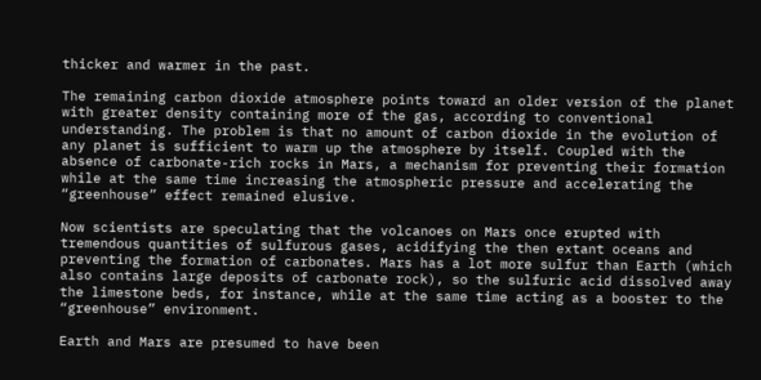thicker and warmer in the past.

The remaining carbon dioxide atmosphere points toward an older version of the planet with greater density containing more of the gas, according to conventional understanding. The problem is that no amount of carbon dioxide in the evolution of any planet is sufficient to warm up the atmosphere by itself. Coupled with the absence of carbonate-rich rocks in Mars, a mechanism for preventing their formation while at the same time increasing the atmospheric pressure and accelerating the “greenhouse” effect remained elusive.

Now scientists are speculating that the volcanoes on Mars once erupted with tremendous quantities of sulfurous gases, acidifying the then extant oceans and preventing the formation of carbonates. Mars has a lot more sulfur than Earth (which also contains large deposits of carbonate rock), so the sulfuric acid dissolved away the limestone beds, for instance, while at the same time acting as a booster to the “greenhouse” environment.

Earth and Mars are presumed to have been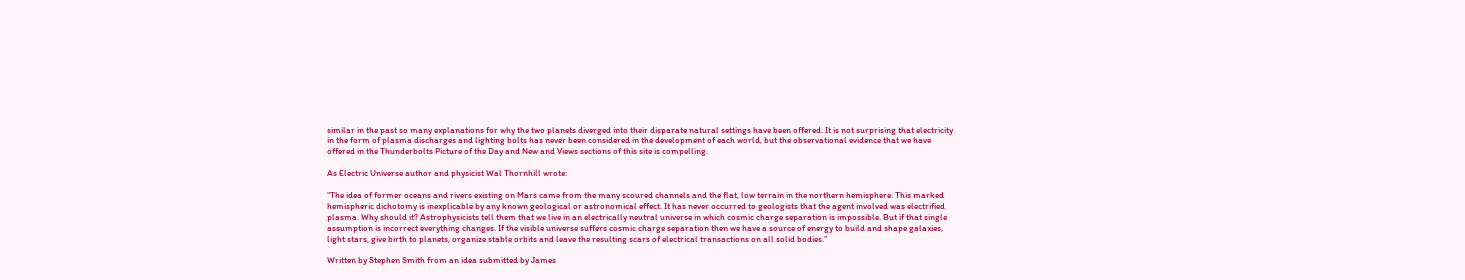similar in the past so many explanations for why the two planets diverged into their disparate natural settings have been offered. It is not surprising that electricity in the form of plasma discharges and lighting bolts has never been considered in the development of each world, but the observational evidence that we have offered in the Thunderbolts Picture of the Day and New and Views sections of this site is compelling.

As Electric Universe author and physicist Wal Thornhill wrote:

“The idea of former oceans and rivers existing on Mars came from the many scoured channels and the flat, low terrain in the northern hemisphere. This marked hemispheric dichotomy is inexplicable by any known geological or astronomical effect. It has never occurred to geologists that the agent involved was electrified plasma. Why should it? Astrophysicists tell them that we live in an electrically neutral universe in which cosmic charge separation is impossible. But if that single assumption is incorrect everything changes. If the visible universe suffers cosmic charge separation then we have a source of energy to build and shape galaxies, light stars, give birth to planets, organize stable orbits and leave the resulting scars of electrical transactions on all solid bodies.”

Written by Stephen Smith from an idea submitted by James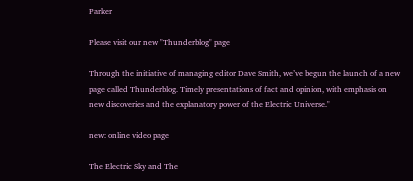Parker

Please visit our new "Thunderblog" page

Through the initiative of managing editor Dave Smith, we’ve begun the launch of a new
page called Thunderblog. Timely presentations of fact and opinion, with emphasis on
new discoveries and the explanatory power of the Electric Universe."

new: online video page

The Electric Sky and The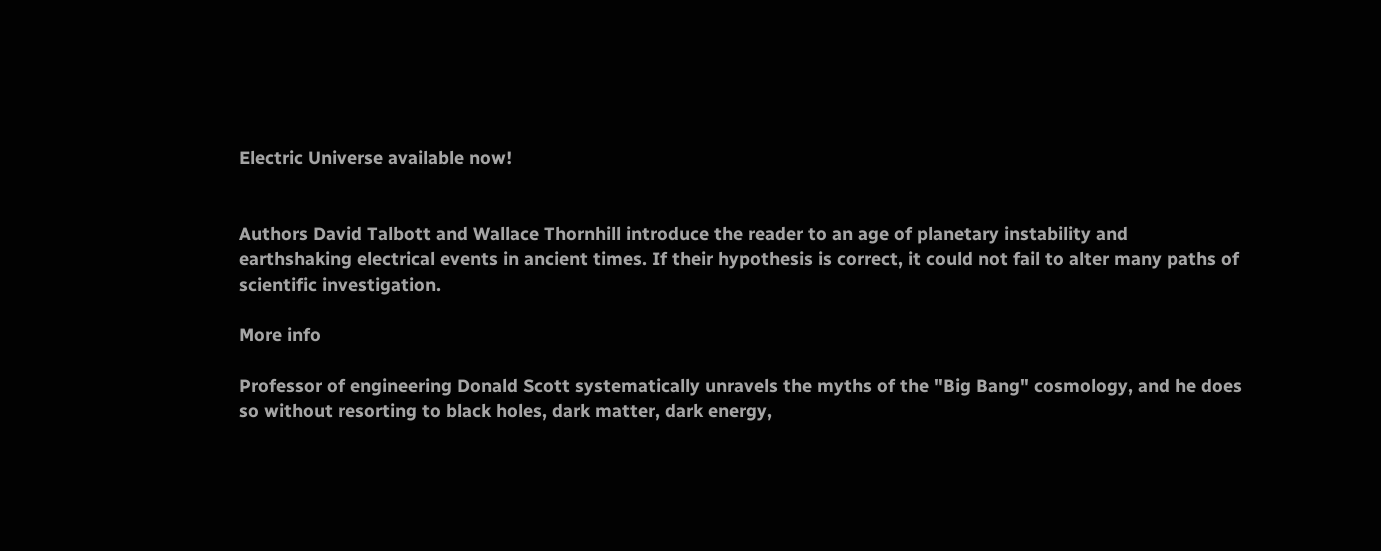Electric Universe available now!


Authors David Talbott and Wallace Thornhill introduce the reader to an age of planetary instability and earthshaking electrical events in ancient times. If their hypothesis is correct, it could not fail to alter many paths of scientific investigation.

More info

Professor of engineering Donald Scott systematically unravels the myths of the "Big Bang" cosmology, and he does so without resorting to black holes, dark matter, dark energy,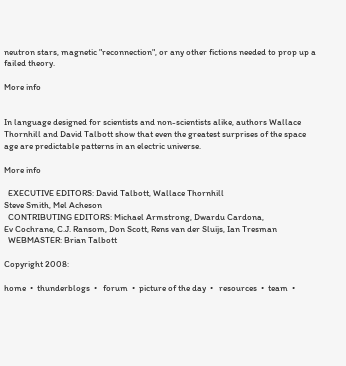neutron stars, magnetic "reconnection", or any other fictions needed to prop up a failed theory.

More info


In language designed for scientists and non-scientists alike, authors Wallace Thornhill and David Talbott show that even the greatest surprises of the space age are predictable patterns in an electric universe.

More info

  EXECUTIVE EDITORS: David Talbott, Wallace Thornhill
Steve Smith, Mel Acheson
  CONTRIBUTING EDITORS: Michael Armstrong, Dwardu Cardona,
Ev Cochrane, C.J. Ransom, Don Scott, Rens van der Sluijs, Ian Tresman
  WEBMASTER: Brian Talbott

Copyright 2008:

home  •  thunderblogs  •   forum  •  picture of the day  •   resources  •  team  •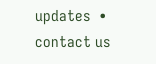updates  •  contact us